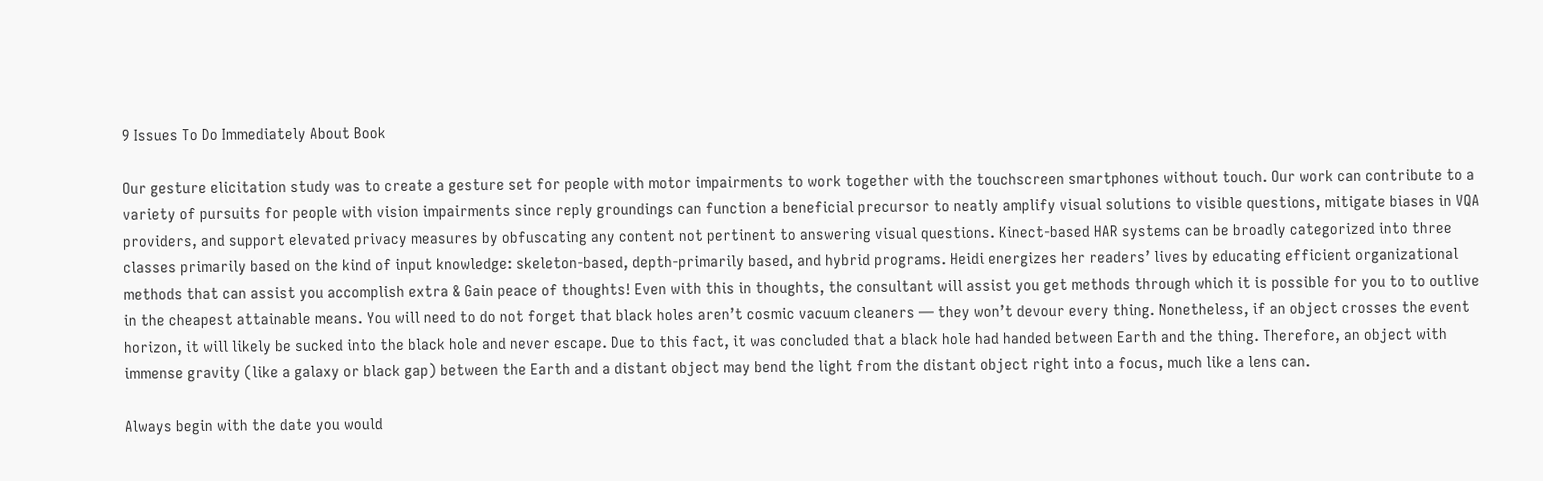9 Issues To Do Immediately About Book

Our gesture elicitation study was to create a gesture set for people with motor impairments to work together with the touchscreen smartphones without touch. Our work can contribute to a variety of pursuits for people with vision impairments since reply groundings can function a beneficial precursor to neatly amplify visual solutions to visible questions, mitigate biases in VQA providers, and support elevated privacy measures by obfuscating any content not pertinent to answering visual questions. Kinect-based HAR systems can be broadly categorized into three classes primarily based on the kind of input knowledge: skeleton-based, depth-primarily based, and hybrid programs. Heidi energizes her readers’ lives by educating efficient organizational methods that can assist you accomplish extra & Gain peace of thoughts! Even with this in thoughts, the consultant will assist you get methods through which it is possible for you to to outlive in the cheapest attainable means. You will need to do not forget that black holes aren’t cosmic vacuum cleaners — they won’t devour every thing. Nonetheless, if an object crosses the event horizon, it will likely be sucked into the black hole and never escape. Due to this fact, it was concluded that a black hole had handed between Earth and the thing. Therefore, an object with immense gravity (like a galaxy or black gap) between the Earth and a distant object may bend the light from the distant object right into a focus, much like a lens can.

Always begin with the date you would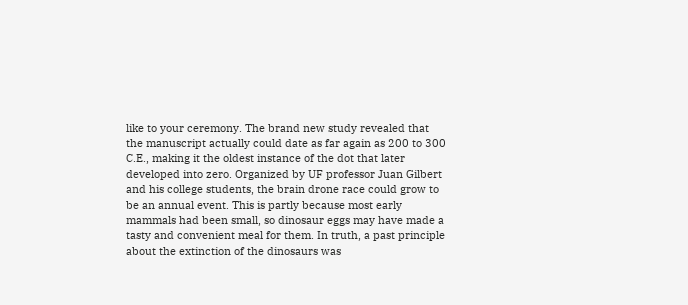like to your ceremony. The brand new study revealed that the manuscript actually could date as far again as 200 to 300 C.E., making it the oldest instance of the dot that later developed into zero. Organized by UF professor Juan Gilbert and his college students, the brain drone race could grow to be an annual event. This is partly because most early mammals had been small, so dinosaur eggs may have made a tasty and convenient meal for them. In truth, a past principle about the extinction of the dinosaurs was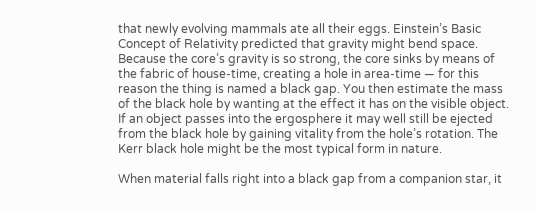that newly evolving mammals ate all their eggs. Einstein’s Basic Concept of Relativity predicted that gravity might bend space. Because the core’s gravity is so strong, the core sinks by means of the fabric of house-time, creating a hole in area-time — for this reason the thing is named a black gap. You then estimate the mass of the black hole by wanting at the effect it has on the visible object. If an object passes into the ergosphere it may well still be ejected from the black hole by gaining vitality from the hole’s rotation. The Kerr black hole might be the most typical form in nature.

When material falls right into a black gap from a companion star, it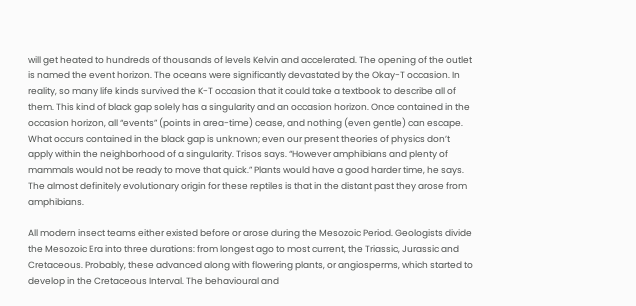will get heated to hundreds of thousands of levels Kelvin and accelerated. The opening of the outlet is named the event horizon. The oceans were significantly devastated by the Okay-T occasion. In reality, so many life kinds survived the K-T occasion that it could take a textbook to describe all of them. This kind of black gap solely has a singularity and an occasion horizon. Once contained in the occasion horizon, all “events” (points in area-time) cease, and nothing (even gentle) can escape. What occurs contained in the black gap is unknown; even our present theories of physics don’t apply within the neighborhood of a singularity. Trisos says. “However amphibians and plenty of mammals would not be ready to move that quick.” Plants would have a good harder time, he says. The almost definitely evolutionary origin for these reptiles is that in the distant past they arose from amphibians.

All modern insect teams either existed before or arose during the Mesozoic Period. Geologists divide the Mesozoic Era into three durations: from longest ago to most current, the Triassic, Jurassic and Cretaceous. Probably, these advanced along with flowering plants, or angiosperms, which started to develop in the Cretaceous Interval. The behavioural and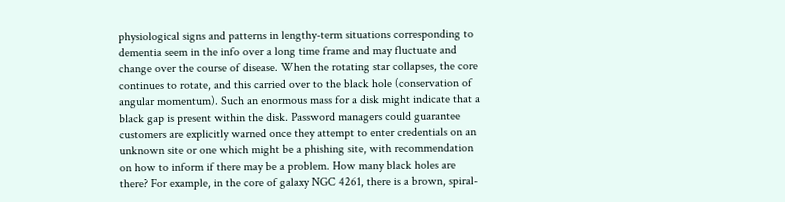physiological signs and patterns in lengthy-term situations corresponding to dementia seem in the info over a long time frame and may fluctuate and change over the course of disease. When the rotating star collapses, the core continues to rotate, and this carried over to the black hole (conservation of angular momentum). Such an enormous mass for a disk might indicate that a black gap is present within the disk. Password managers could guarantee customers are explicitly warned once they attempt to enter credentials on an unknown site or one which might be a phishing site, with recommendation on how to inform if there may be a problem. How many black holes are there? For example, in the core of galaxy NGC 4261, there is a brown, spiral-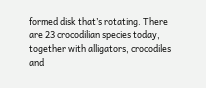formed disk that’s rotating. There are 23 crocodilian species today, together with alligators, crocodiles and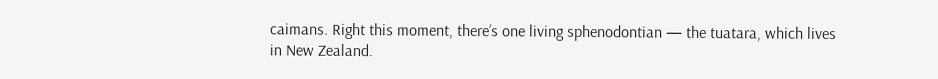caimans. Right this moment, there’s one living sphenodontian — the tuatara, which lives in New Zealand.